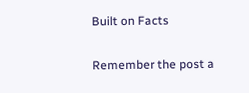Built on Facts

Remember the post a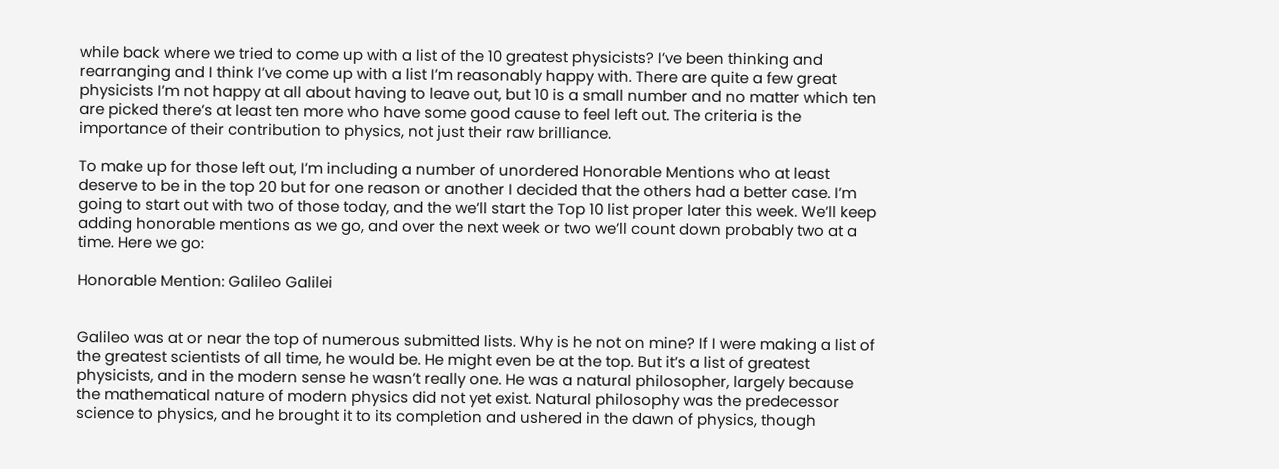while back where we tried to come up with a list of the 10 greatest physicists? I’ve been thinking and rearranging and I think I’ve come up with a list I’m reasonably happy with. There are quite a few great physicists I’m not happy at all about having to leave out, but 10 is a small number and no matter which ten are picked there’s at least ten more who have some good cause to feel left out. The criteria is the importance of their contribution to physics, not just their raw brilliance.

To make up for those left out, I’m including a number of unordered Honorable Mentions who at least deserve to be in the top 20 but for one reason or another I decided that the others had a better case. I’m going to start out with two of those today, and the we’ll start the Top 10 list proper later this week. We’ll keep adding honorable mentions as we go, and over the next week or two we’ll count down probably two at a time. Here we go:

Honorable Mention: Galileo Galilei


Galileo was at or near the top of numerous submitted lists. Why is he not on mine? If I were making a list of the greatest scientists of all time, he would be. He might even be at the top. But it’s a list of greatest physicists, and in the modern sense he wasn’t really one. He was a natural philosopher, largely because the mathematical nature of modern physics did not yet exist. Natural philosophy was the predecessor science to physics, and he brought it to its completion and ushered in the dawn of physics, though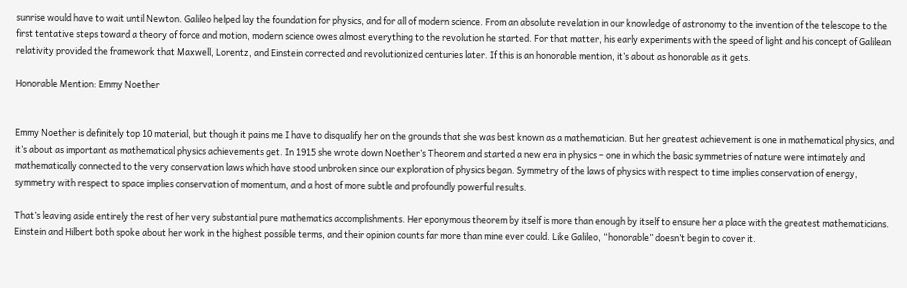sunrise would have to wait until Newton. Galileo helped lay the foundation for physics, and for all of modern science. From an absolute revelation in our knowledge of astronomy to the invention of the telescope to the first tentative steps toward a theory of force and motion, modern science owes almost everything to the revolution he started. For that matter, his early experiments with the speed of light and his concept of Galilean relativity provided the framework that Maxwell, Lorentz, and Einstein corrected and revolutionized centuries later. If this is an honorable mention, it’s about as honorable as it gets.

Honorable Mention: Emmy Noether


Emmy Noether is definitely top 10 material, but though it pains me I have to disqualify her on the grounds that she was best known as a mathematician. But her greatest achievement is one in mathematical physics, and it’s about as important as mathematical physics achievements get. In 1915 she wrote down Noether’s Theorem and started a new era in physics – one in which the basic symmetries of nature were intimately and mathematically connected to the very conservation laws which have stood unbroken since our exploration of physics began. Symmetry of the laws of physics with respect to time implies conservation of energy, symmetry with respect to space implies conservation of momentum, and a host of more subtle and profoundly powerful results.

That’s leaving aside entirely the rest of her very substantial pure mathematics accomplishments. Her eponymous theorem by itself is more than enough by itself to ensure her a place with the greatest mathematicians. Einstein and Hilbert both spoke about her work in the highest possible terms, and their opinion counts far more than mine ever could. Like Galileo, “honorable” doesn’t begin to cover it.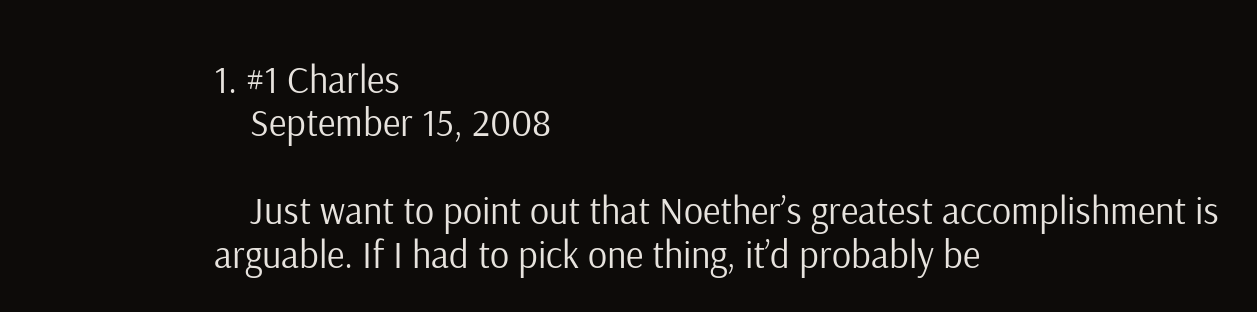1. #1 Charles
    September 15, 2008

    Just want to point out that Noether’s greatest accomplishment is arguable. If I had to pick one thing, it’d probably be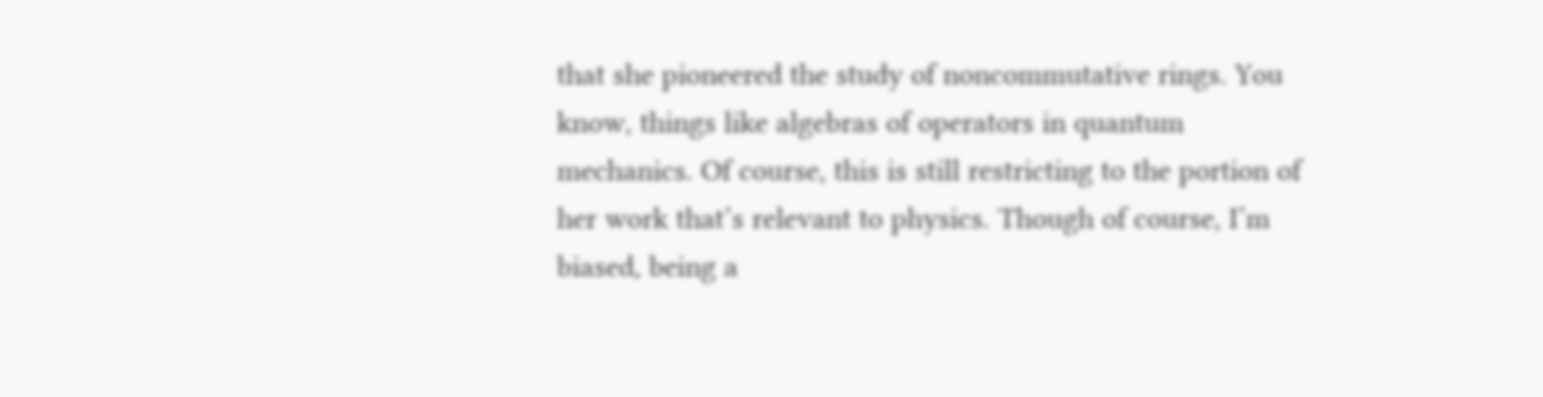that she pioneered the study of noncommutative rings. You know, things like algebras of operators in quantum mechanics. Of course, this is still restricting to the portion of her work that’s relevant to physics. Though of course, I’m biased, being a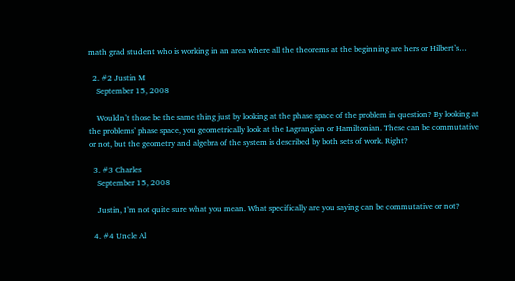math grad student who is working in an area where all the theorems at the beginning are hers or Hilbert’s…

  2. #2 Justin M
    September 15, 2008

    Wouldn’t those be the same thing just by looking at the phase space of the problem in question? By looking at the problems’ phase space, you geometrically look at the Lagrangian or Hamiltonian. These can be commutative or not, but the geometry and algebra of the system is described by both sets of work. Right?

  3. #3 Charles
    September 15, 2008

    Justin, I’m not quite sure what you mean. What specifically are you saying can be commutative or not?

  4. #4 Uncle Al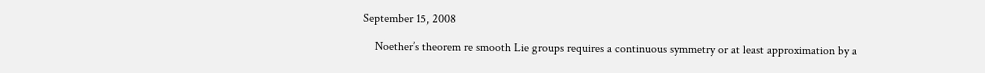September 15, 2008

    Noether’s theorem re smooth Lie groups requires a continuous symmetry or at least approximation by a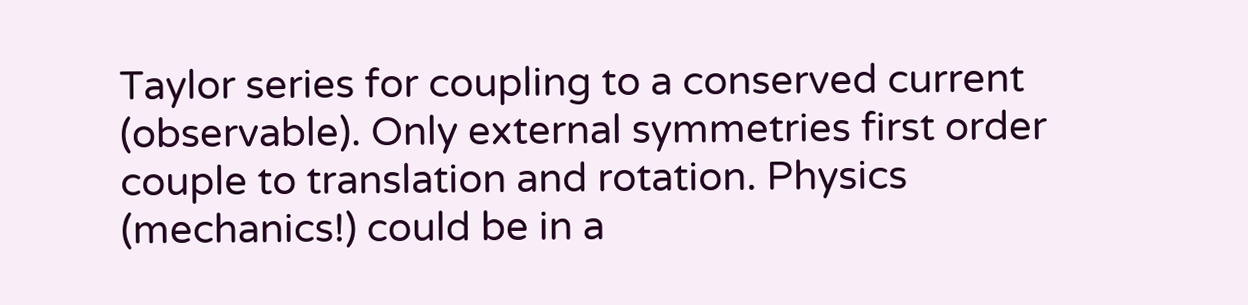Taylor series for coupling to a conserved current (observable). Only external symmetries first order couple to translation and rotation. Physics (mechanics!) could be in a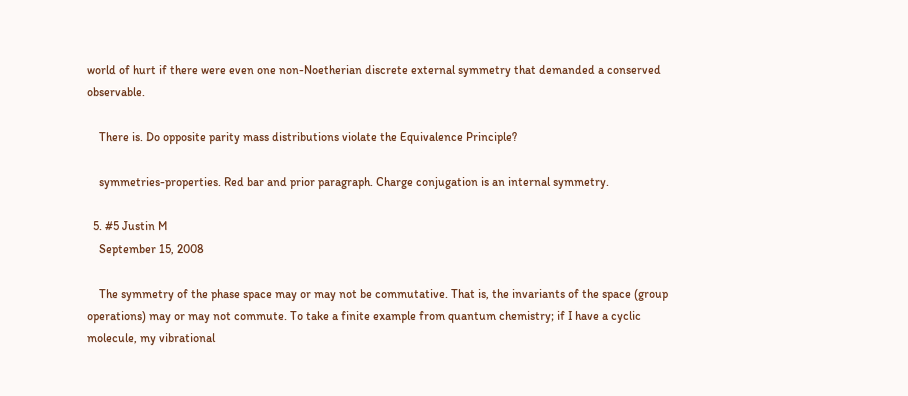world of hurt if there were even one non-Noetherian discrete external symmetry that demanded a conserved observable.

    There is. Do opposite parity mass distributions violate the Equivalence Principle?

    symmetries-properties. Red bar and prior paragraph. Charge conjugation is an internal symmetry.

  5. #5 Justin M
    September 15, 2008

    The symmetry of the phase space may or may not be commutative. That is, the invariants of the space (group operations) may or may not commute. To take a finite example from quantum chemistry; if I have a cyclic molecule, my vibrational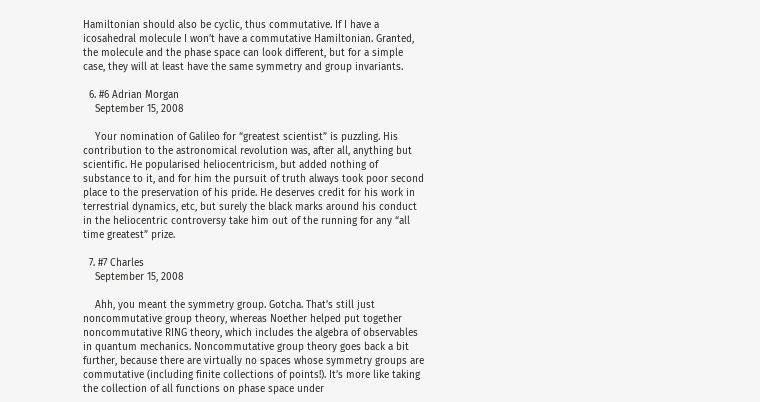Hamiltonian should also be cyclic, thus commutative. If I have a icosahedral molecule I won’t have a commutative Hamiltonian. Granted, the molecule and the phase space can look different, but for a simple case, they will at least have the same symmetry and group invariants.

  6. #6 Adrian Morgan
    September 15, 2008

    Your nomination of Galileo for “greatest scientist” is puzzling. His contribution to the astronomical revolution was, after all, anything but scientific. He popularised heliocentricism, but added nothing of substance to it, and for him the pursuit of truth always took poor second place to the preservation of his pride. He deserves credit for his work in terrestrial dynamics, etc, but surely the black marks around his conduct in the heliocentric controversy take him out of the running for any “all time greatest” prize.

  7. #7 Charles
    September 15, 2008

    Ahh, you meant the symmetry group. Gotcha. That’s still just noncommutative group theory, whereas Noether helped put together noncommutative RING theory, which includes the algebra of observables in quantum mechanics. Noncommutative group theory goes back a bit further, because there are virtually no spaces whose symmetry groups are commutative (including finite collections of points!). It’s more like taking the collection of all functions on phase space under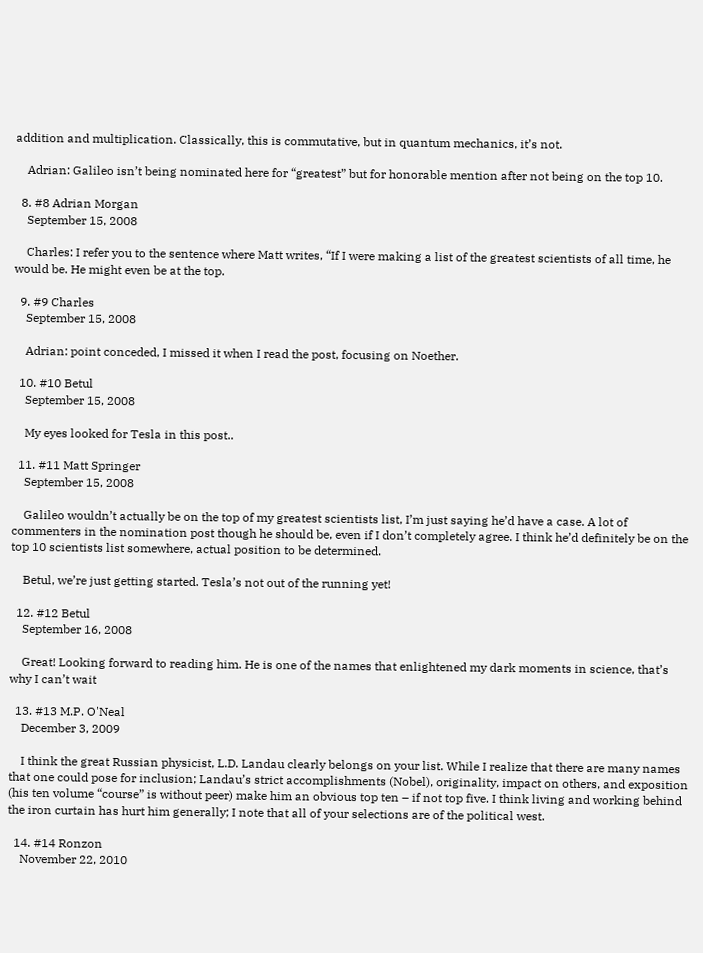addition and multiplication. Classically, this is commutative, but in quantum mechanics, it’s not.

    Adrian: Galileo isn’t being nominated here for “greatest” but for honorable mention after not being on the top 10.

  8. #8 Adrian Morgan
    September 15, 2008

    Charles: I refer you to the sentence where Matt writes, “If I were making a list of the greatest scientists of all time, he would be. He might even be at the top.

  9. #9 Charles
    September 15, 2008

    Adrian: point conceded, I missed it when I read the post, focusing on Noether.

  10. #10 Betul
    September 15, 2008

    My eyes looked for Tesla in this post..

  11. #11 Matt Springer
    September 15, 2008

    Galileo wouldn’t actually be on the top of my greatest scientists list, I’m just saying he’d have a case. A lot of commenters in the nomination post though he should be, even if I don’t completely agree. I think he’d definitely be on the top 10 scientists list somewhere, actual position to be determined.

    Betul, we’re just getting started. Tesla’s not out of the running yet!

  12. #12 Betul
    September 16, 2008

    Great! Looking forward to reading him. He is one of the names that enlightened my dark moments in science, that’s why I can’t wait

  13. #13 M.P. O'Neal
    December 3, 2009

    I think the great Russian physicist, L.D. Landau clearly belongs on your list. While I realize that there are many names that one could pose for inclusion; Landau’s strict accomplishments (Nobel), originality, impact on others, and exposition (his ten volume “course” is without peer) make him an obvious top ten – if not top five. I think living and working behind the iron curtain has hurt him generally; I note that all of your selections are of the political west.

  14. #14 Ronzon
    November 22, 2010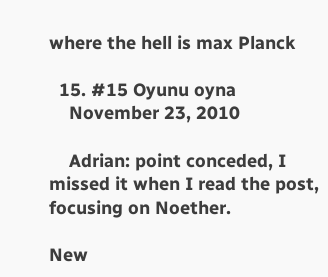where the hell is max Planck

  15. #15 Oyunu oyna
    November 23, 2010

    Adrian: point conceded, I missed it when I read the post, focusing on Noether.

New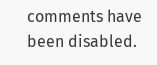comments have been disabled.